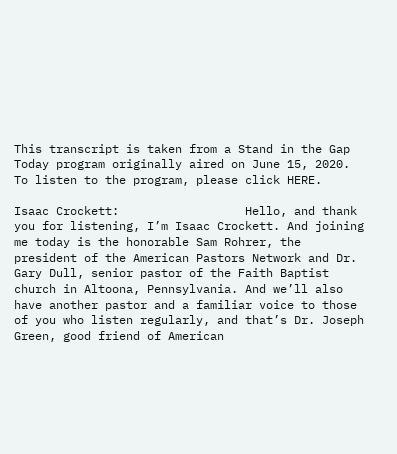This transcript is taken from a Stand in the Gap Today program originally aired on June 15, 2020. To listen to the program, please click HERE.

Isaac Crockett:                  Hello, and thank you for listening, I’m Isaac Crockett. And joining me today is the honorable Sam Rohrer, the president of the American Pastors Network and Dr. Gary Dull, senior pastor of the Faith Baptist church in Altoona, Pennsylvania. And we’ll also have another pastor and a familiar voice to those of you who listen regularly, and that’s Dr. Joseph Green, good friend of American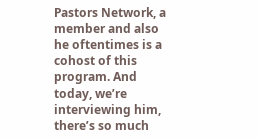Pastors Network, a member and also he oftentimes is a cohost of this program. And today, we’re interviewing him, there’s so much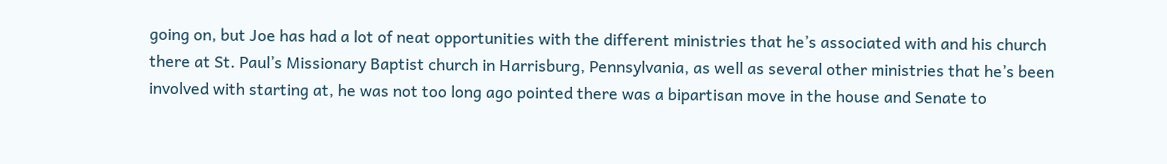going on, but Joe has had a lot of neat opportunities with the different ministries that he’s associated with and his church there at St. Paul’s Missionary Baptist church in Harrisburg, Pennsylvania, as well as several other ministries that he’s been involved with starting at, he was not too long ago pointed there was a bipartisan move in the house and Senate to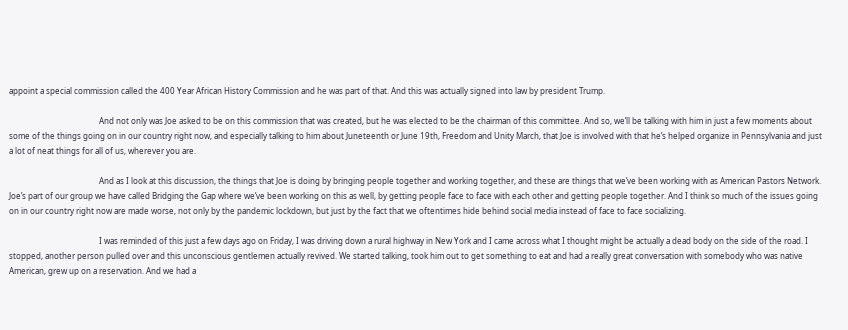appoint a special commission called the 400 Year African History Commission and he was part of that. And this was actually signed into law by president Trump.

                                             And not only was Joe asked to be on this commission that was created, but he was elected to be the chairman of this committee. And so, we’ll be talking with him in just a few moments about some of the things going on in our country right now, and especially talking to him about Juneteenth or June 19th, Freedom and Unity March, that Joe is involved with that he’s helped organize in Pennsylvania and just a lot of neat things for all of us, wherever you are.

                                             And as I look at this discussion, the things that Joe is doing by bringing people together and working together, and these are things that we’ve been working with as American Pastors Network. Joe’s part of our group we have called Bridging the Gap where we’ve been working on this as well, by getting people face to face with each other and getting people together. And I think so much of the issues going on in our country right now are made worse, not only by the pandemic lockdown, but just by the fact that we oftentimes hide behind social media instead of face to face socializing.

                                             I was reminded of this just a few days ago on Friday, I was driving down a rural highway in New York and I came across what I thought might be actually a dead body on the side of the road. I stopped, another person pulled over and this unconscious gentlemen actually revived. We started talking, took him out to get something to eat and had a really great conversation with somebody who was native American, grew up on a reservation. And we had a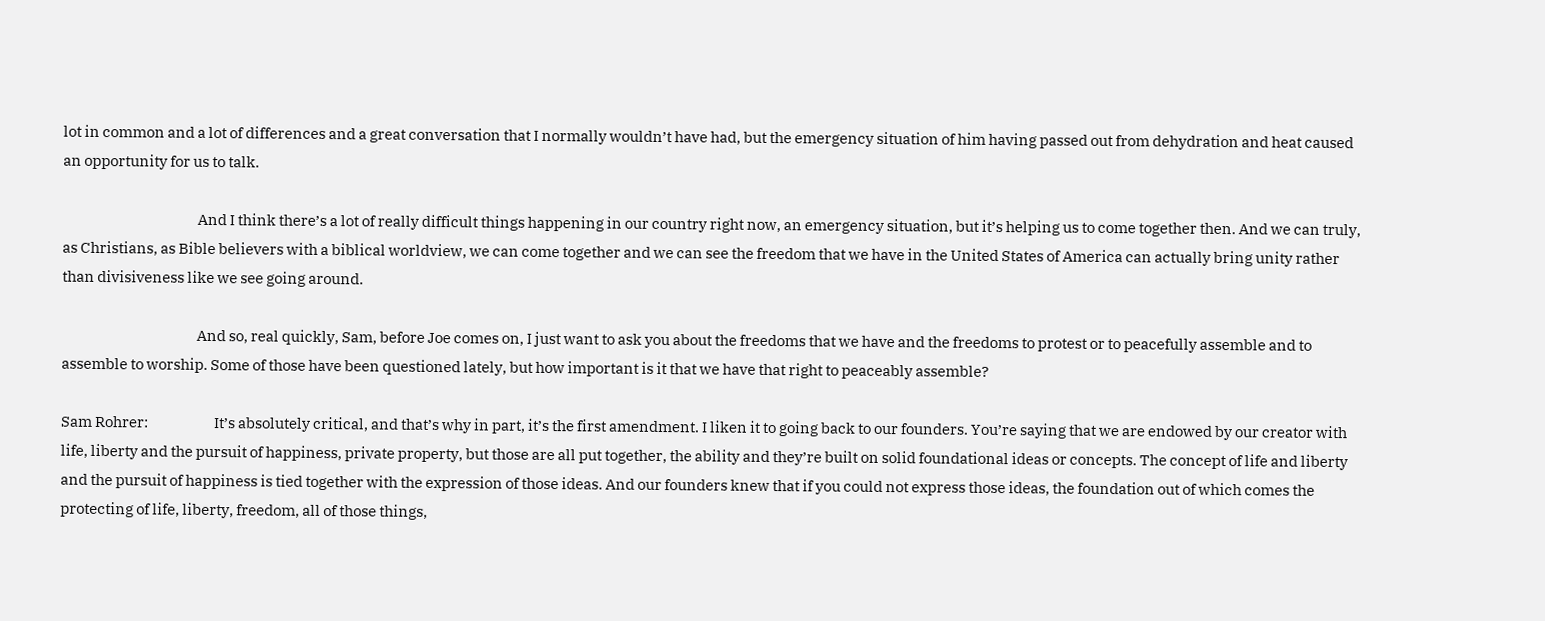lot in common and a lot of differences and a great conversation that I normally wouldn’t have had, but the emergency situation of him having passed out from dehydration and heat caused an opportunity for us to talk.

                                             And I think there’s a lot of really difficult things happening in our country right now, an emergency situation, but it’s helping us to come together then. And we can truly, as Christians, as Bible believers with a biblical worldview, we can come together and we can see the freedom that we have in the United States of America can actually bring unity rather than divisiveness like we see going around.

                                             And so, real quickly, Sam, before Joe comes on, I just want to ask you about the freedoms that we have and the freedoms to protest or to peacefully assemble and to assemble to worship. Some of those have been questioned lately, but how important is it that we have that right to peaceably assemble?

Sam Rohrer:                      It’s absolutely critical, and that’s why in part, it’s the first amendment. I liken it to going back to our founders. You’re saying that we are endowed by our creator with life, liberty and the pursuit of happiness, private property, but those are all put together, the ability and they’re built on solid foundational ideas or concepts. The concept of life and liberty and the pursuit of happiness is tied together with the expression of those ideas. And our founders knew that if you could not express those ideas, the foundation out of which comes the protecting of life, liberty, freedom, all of those things,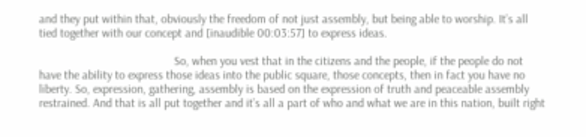and they put within that, obviously the freedom of not just assembly, but being able to worship. It’s all tied together with our concept and [inaudible 00:03:57] to express ideas.

                                             So, when you vest that in the citizens and the people, if the people do not have the ability to express those ideas into the public square, those concepts, then in fact you have no liberty. So, expression, gathering, assembly is based on the expression of truth and peaceable assembly restrained. And that is all put together and it’s all a part of who and what we are in this nation, built right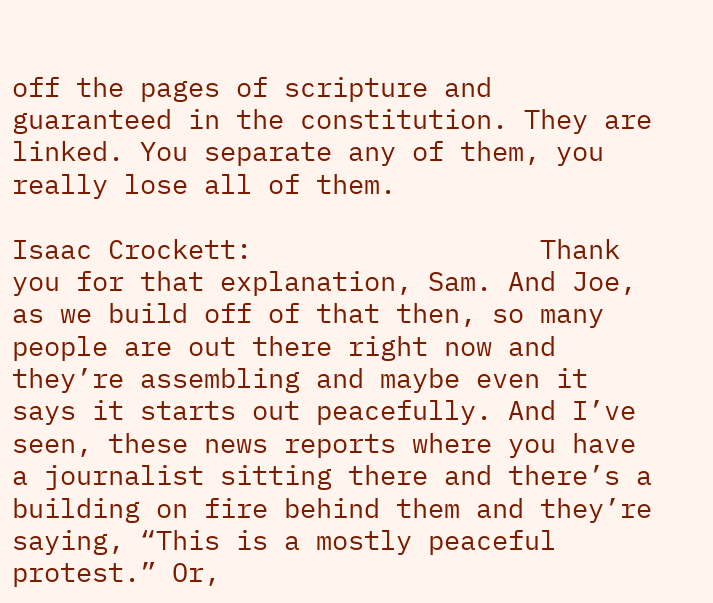off the pages of scripture and guaranteed in the constitution. They are linked. You separate any of them, you really lose all of them.

Isaac Crockett:                  Thank you for that explanation, Sam. And Joe, as we build off of that then, so many people are out there right now and they’re assembling and maybe even it says it starts out peacefully. And I’ve seen, these news reports where you have a journalist sitting there and there’s a building on fire behind them and they’re saying, “This is a mostly peaceful protest.” Or,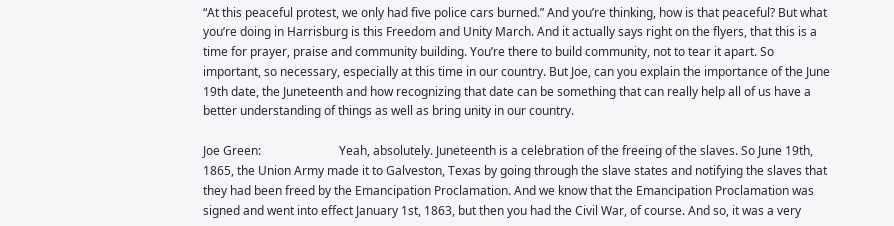“At this peaceful protest, we only had five police cars burned.” And you’re thinking, how is that peaceful? But what you’re doing in Harrisburg is this Freedom and Unity March. And it actually says right on the flyers, that this is a time for prayer, praise and community building. You’re there to build community, not to tear it apart. So important, so necessary, especially at this time in our country. But Joe, can you explain the importance of the June 19th date, the Juneteenth and how recognizing that date can be something that can really help all of us have a better understanding of things as well as bring unity in our country.

Joe Green:                          Yeah, absolutely. Juneteenth is a celebration of the freeing of the slaves. So June 19th, 1865, the Union Army made it to Galveston, Texas by going through the slave states and notifying the slaves that they had been freed by the Emancipation Proclamation. And we know that the Emancipation Proclamation was signed and went into effect January 1st, 1863, but then you had the Civil War, of course. And so, it was a very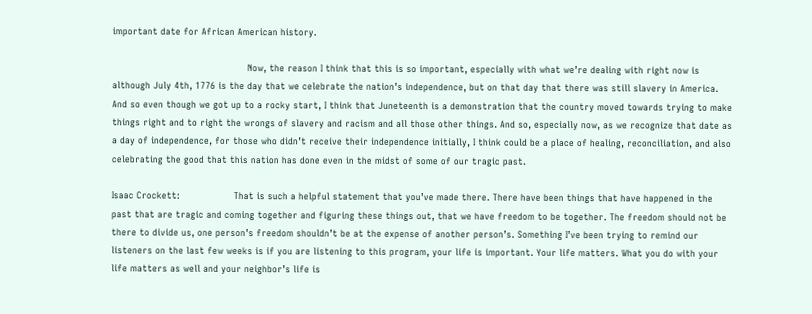important date for African American history.

                                             Now, the reason I think that this is so important, especially with what we’re dealing with right now is although July 4th, 1776 is the day that we celebrate the nation’s independence, but on that day that there was still slavery in America. And so even though we got up to a rocky start, I think that Juneteenth is a demonstration that the country moved towards trying to make things right and to right the wrongs of slavery and racism and all those other things. And so, especially now, as we recognize that date as a day of independence, for those who didn’t receive their independence initially, I think could be a place of healing, reconciliation, and also celebrating the good that this nation has done even in the midst of some of our tragic past.

Isaac Crockett:                  That is such a helpful statement that you’ve made there. There have been things that have happened in the past that are tragic and coming together and figuring these things out, that we have freedom to be together. The freedom should not be there to divide us, one person’s freedom shouldn’t be at the expense of another person’s. Something I’ve been trying to remind our listeners on the last few weeks is if you are listening to this program, your life is important. Your life matters. What you do with your life matters as well and your neighbor’s life is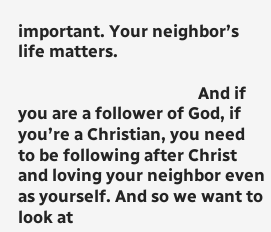important. Your neighbor’s life matters.

                                             And if you are a follower of God, if you’re a Christian, you need to be following after Christ and loving your neighbor even as yourself. And so we want to look at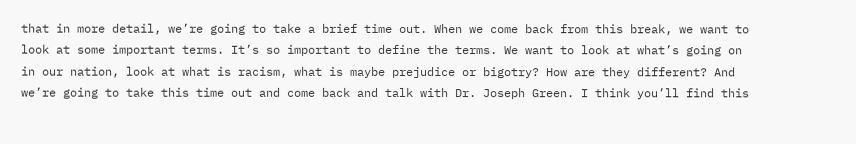that in more detail, we’re going to take a brief time out. When we come back from this break, we want to look at some important terms. It’s so important to define the terms. We want to look at what’s going on in our nation, look at what is racism, what is maybe prejudice or bigotry? How are they different? And we’re going to take this time out and come back and talk with Dr. Joseph Green. I think you’ll find this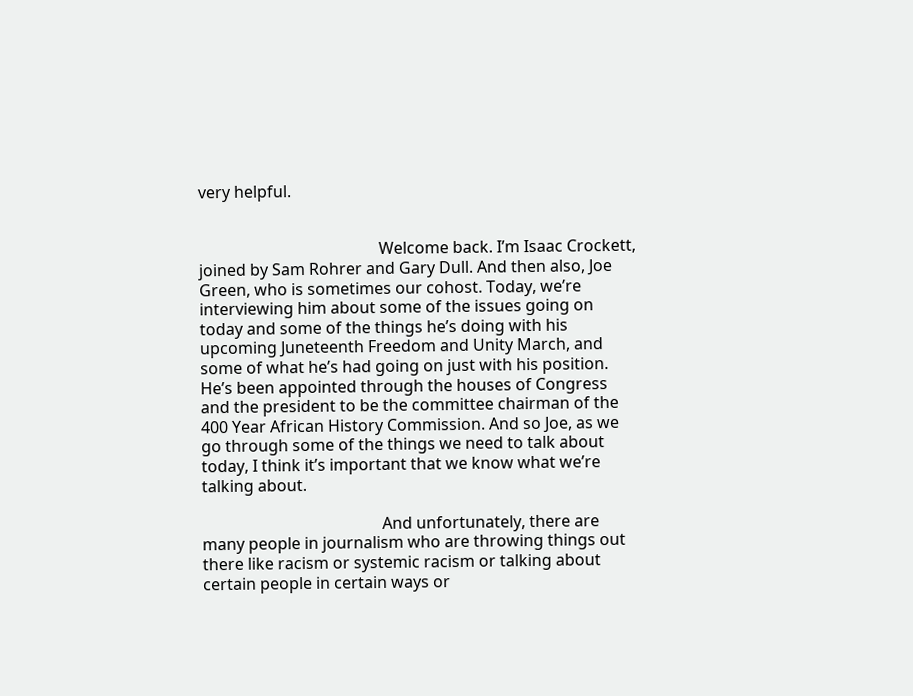very helpful.


                                             Welcome back. I’m Isaac Crockett, joined by Sam Rohrer and Gary Dull. And then also, Joe Green, who is sometimes our cohost. Today, we’re interviewing him about some of the issues going on today and some of the things he’s doing with his upcoming Juneteenth Freedom and Unity March, and some of what he’s had going on just with his position. He’s been appointed through the houses of Congress and the president to be the committee chairman of the 400 Year African History Commission. And so Joe, as we go through some of the things we need to talk about today, I think it’s important that we know what we’re talking about.

                                             And unfortunately, there are many people in journalism who are throwing things out there like racism or systemic racism or talking about certain people in certain ways or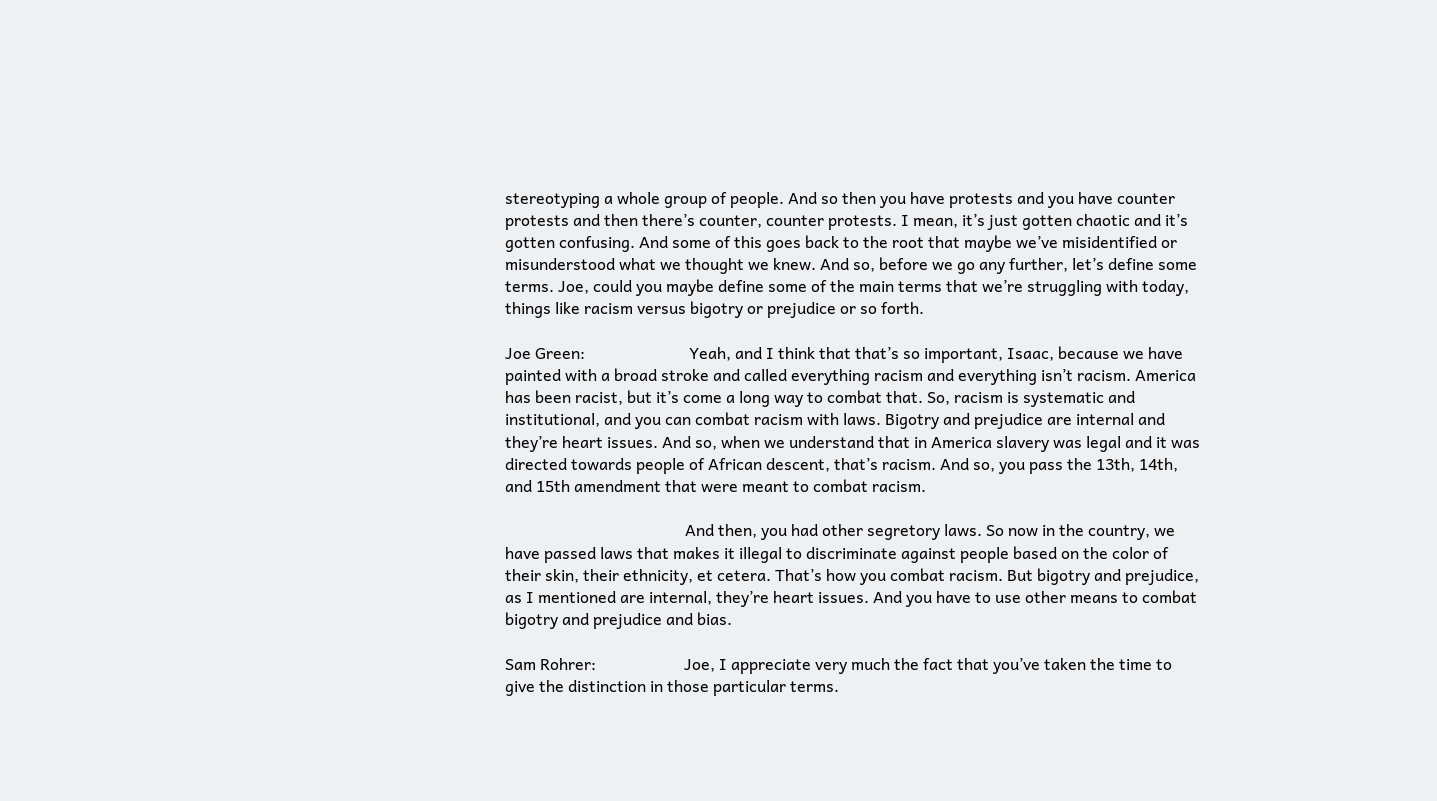stereotyping a whole group of people. And so then you have protests and you have counter protests and then there’s counter, counter protests. I mean, it’s just gotten chaotic and it’s gotten confusing. And some of this goes back to the root that maybe we’ve misidentified or misunderstood what we thought we knew. And so, before we go any further, let’s define some terms. Joe, could you maybe define some of the main terms that we’re struggling with today, things like racism versus bigotry or prejudice or so forth.

Joe Green:                          Yeah, and I think that that’s so important, Isaac, because we have painted with a broad stroke and called everything racism and everything isn’t racism. America has been racist, but it’s come a long way to combat that. So, racism is systematic and institutional, and you can combat racism with laws. Bigotry and prejudice are internal and they’re heart issues. And so, when we understand that in America slavery was legal and it was directed towards people of African descent, that’s racism. And so, you pass the 13th, 14th, and 15th amendment that were meant to combat racism.

                                             And then, you had other segretory laws. So now in the country, we have passed laws that makes it illegal to discriminate against people based on the color of their skin, their ethnicity, et cetera. That’s how you combat racism. But bigotry and prejudice, as I mentioned are internal, they’re heart issues. And you have to use other means to combat bigotry and prejudice and bias.

Sam Rohrer:                      Joe, I appreciate very much the fact that you’ve taken the time to give the distinction in those particular terms.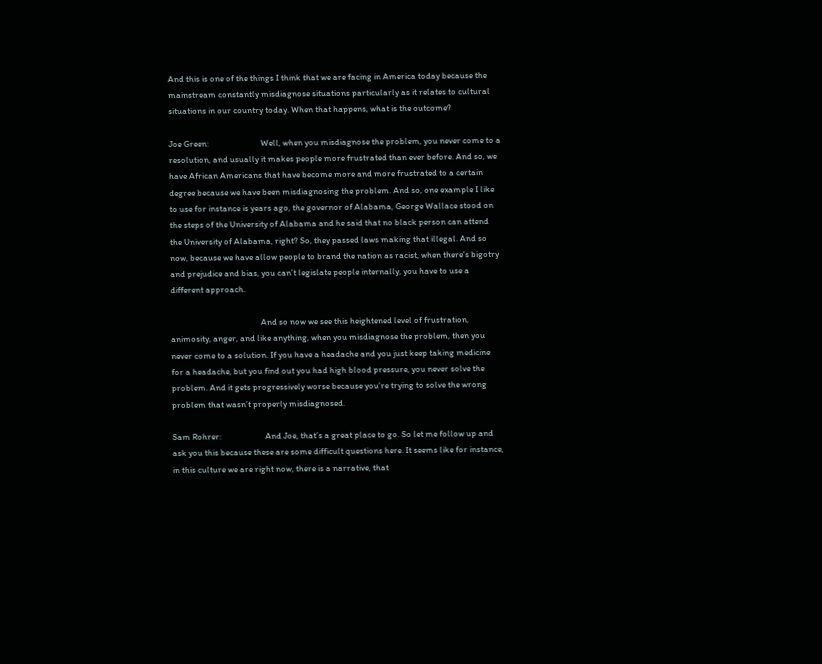And this is one of the things I think that we are facing in America today because the mainstream constantly misdiagnose situations particularly as it relates to cultural situations in our country today. When that happens, what is the outcome?

Joe Green:                          Well, when you misdiagnose the problem, you never come to a resolution, and usually it makes people more frustrated than ever before. And so, we have African Americans that have become more and more frustrated to a certain degree because we have been misdiagnosing the problem. And so, one example I like to use for instance is years ago, the governor of Alabama, George Wallace stood on the steps of the University of Alabama and he said that no black person can attend the University of Alabama, right? So, they passed laws making that illegal. And so now, because we have allow people to brand the nation as racist, when there’s bigotry and prejudice and bias, you can’t legislate people internally, you have to use a different approach.

                                             And so now we see this heightened level of frustration, animosity, anger, and like anything, when you misdiagnose the problem, then you never come to a solution. If you have a headache and you just keep taking medicine for a headache, but you find out you had high blood pressure, you never solve the problem. And it gets progressively worse because you’re trying to solve the wrong problem that wasn’t properly misdiagnosed.

Sam Rohrer:                      And Joe, that’s a great place to go. So let me follow up and ask you this because these are some difficult questions here. It seems like for instance, in this culture we are right now, there is a narrative, that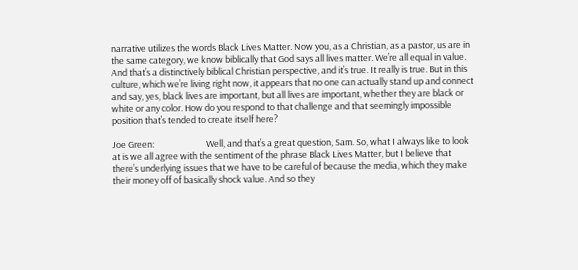narrative utilizes the words Black Lives Matter. Now you, as a Christian, as a pastor, us are in the same category, we know biblically that God says all lives matter. We’re all equal in value. And that’s a distinctively biblical Christian perspective, and it’s true. It really is true. But in this culture, which we’re living right now, it appears that no one can actually stand up and connect and say, yes, black lives are important, but all lives are important, whether they are black or white or any color. How do you respond to that challenge and that seemingly impossible position that’s tended to create itself here?

Joe Green:                          Well, and that’s a great question, Sam. So, what I always like to look at is we all agree with the sentiment of the phrase Black Lives Matter, but I believe that there’s underlying issues that we have to be careful of because the media, which they make their money off of basically shock value. And so they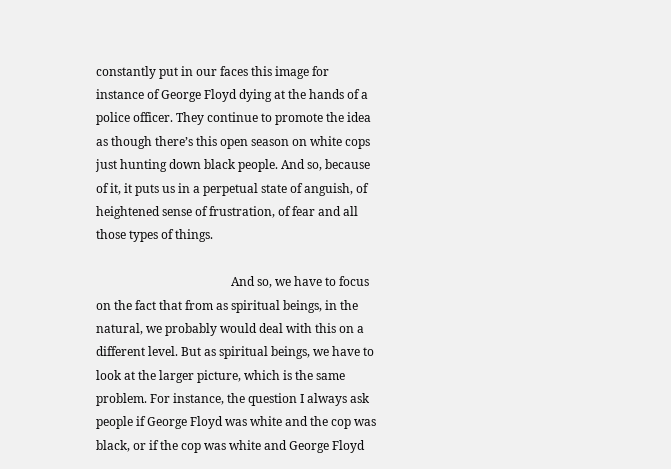constantly put in our faces this image for instance of George Floyd dying at the hands of a police officer. They continue to promote the idea as though there’s this open season on white cops just hunting down black people. And so, because of it, it puts us in a perpetual state of anguish, of heightened sense of frustration, of fear and all those types of things.

                                             And so, we have to focus on the fact that from as spiritual beings, in the natural, we probably would deal with this on a different level. But as spiritual beings, we have to look at the larger picture, which is the same problem. For instance, the question I always ask people if George Floyd was white and the cop was black, or if the cop was white and George Floyd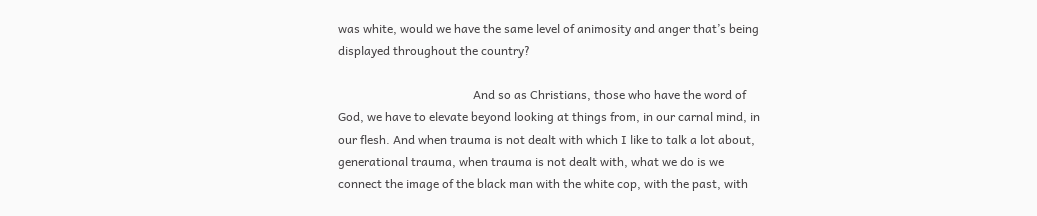was white, would we have the same level of animosity and anger that’s being displayed throughout the country?

                                             And so as Christians, those who have the word of God, we have to elevate beyond looking at things from, in our carnal mind, in our flesh. And when trauma is not dealt with which I like to talk a lot about, generational trauma, when trauma is not dealt with, what we do is we connect the image of the black man with the white cop, with the past, with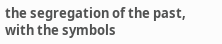the segregation of the past, with the symbols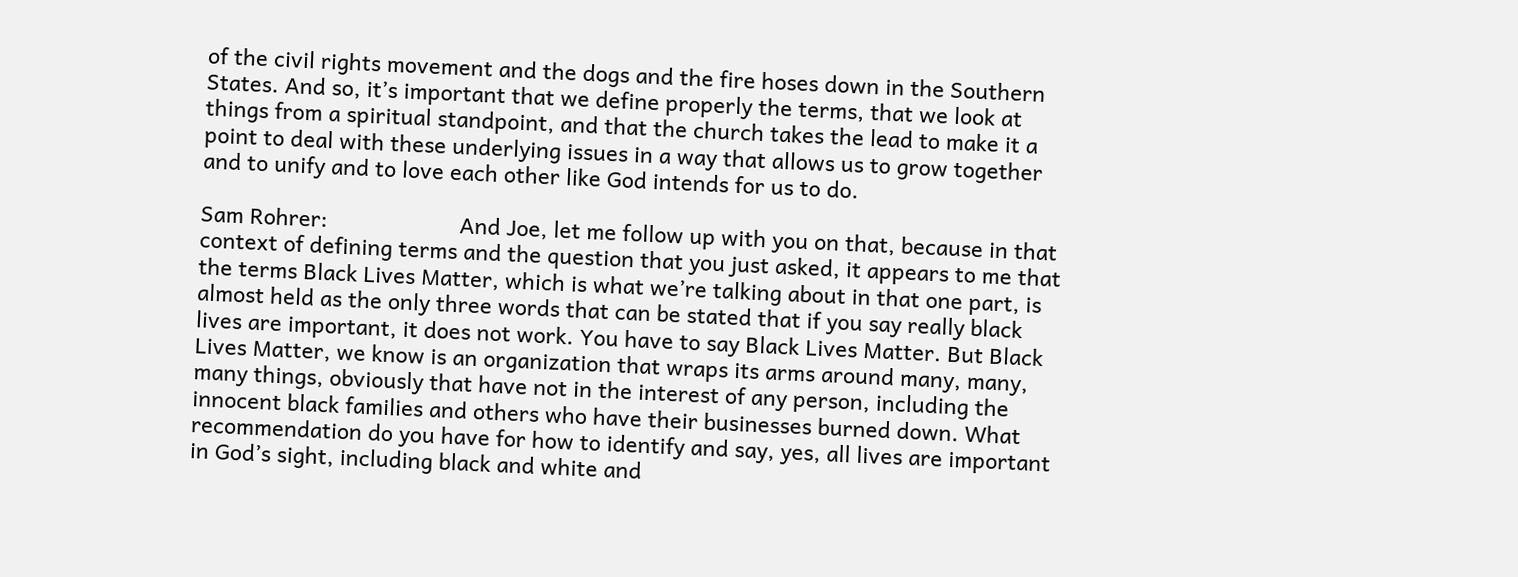of the civil rights movement and the dogs and the fire hoses down in the Southern States. And so, it’s important that we define properly the terms, that we look at things from a spiritual standpoint, and that the church takes the lead to make it a point to deal with these underlying issues in a way that allows us to grow together and to unify and to love each other like God intends for us to do.

Sam Rohrer:                      And Joe, let me follow up with you on that, because in that context of defining terms and the question that you just asked, it appears to me that the terms Black Lives Matter, which is what we’re talking about in that one part, is almost held as the only three words that can be stated that if you say really black lives are important, it does not work. You have to say Black Lives Matter. But Black Lives Matter, we know is an organization that wraps its arms around many, many, many things, obviously that have not in the interest of any person, including the innocent black families and others who have their businesses burned down. What recommendation do you have for how to identify and say, yes, all lives are important in God’s sight, including black and white and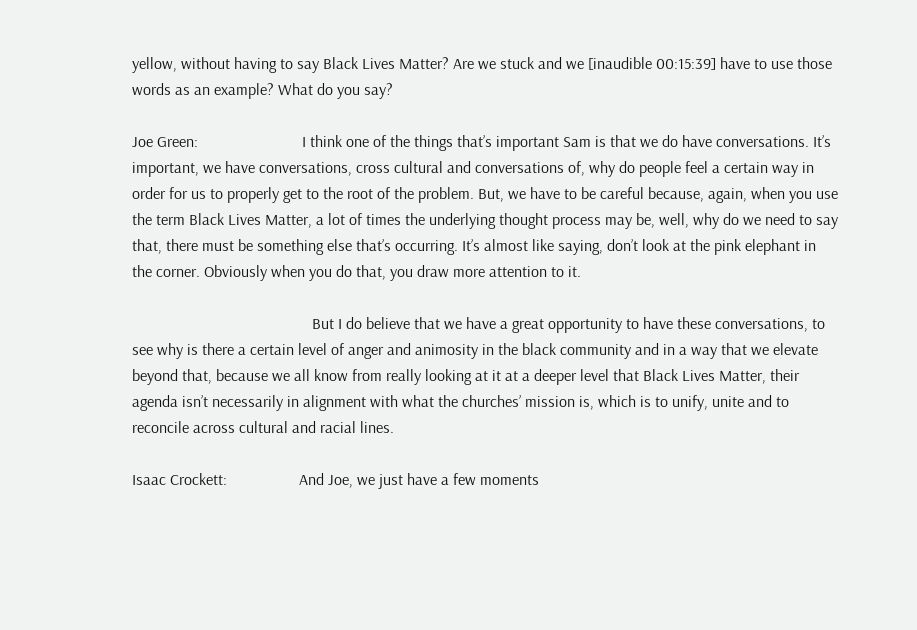yellow, without having to say Black Lives Matter? Are we stuck and we [inaudible 00:15:39] have to use those words as an example? What do you say?

Joe Green:                          I think one of the things that’s important Sam is that we do have conversations. It’s important, we have conversations, cross cultural and conversations of, why do people feel a certain way in order for us to properly get to the root of the problem. But, we have to be careful because, again, when you use the term Black Lives Matter, a lot of times the underlying thought process may be, well, why do we need to say that, there must be something else that’s occurring. It’s almost like saying, don’t look at the pink elephant in the corner. Obviously when you do that, you draw more attention to it.

                                             But I do believe that we have a great opportunity to have these conversations, to see why is there a certain level of anger and animosity in the black community and in a way that we elevate beyond that, because we all know from really looking at it at a deeper level that Black Lives Matter, their agenda isn’t necessarily in alignment with what the churches’ mission is, which is to unify, unite and to reconcile across cultural and racial lines.

Isaac Crockett:                  And Joe, we just have a few moments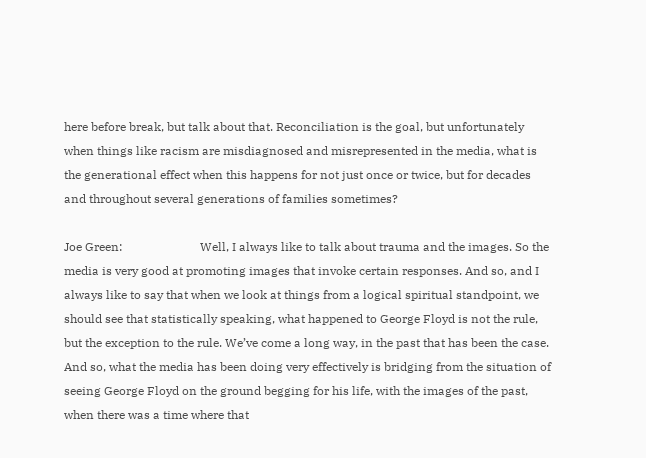here before break, but talk about that. Reconciliation is the goal, but unfortunately when things like racism are misdiagnosed and misrepresented in the media, what is the generational effect when this happens for not just once or twice, but for decades and throughout several generations of families sometimes?

Joe Green:                          Well, I always like to talk about trauma and the images. So the media is very good at promoting images that invoke certain responses. And so, and I always like to say that when we look at things from a logical spiritual standpoint, we should see that statistically speaking, what happened to George Floyd is not the rule, but the exception to the rule. We’ve come a long way, in the past that has been the case. And so, what the media has been doing very effectively is bridging from the situation of seeing George Floyd on the ground begging for his life, with the images of the past, when there was a time where that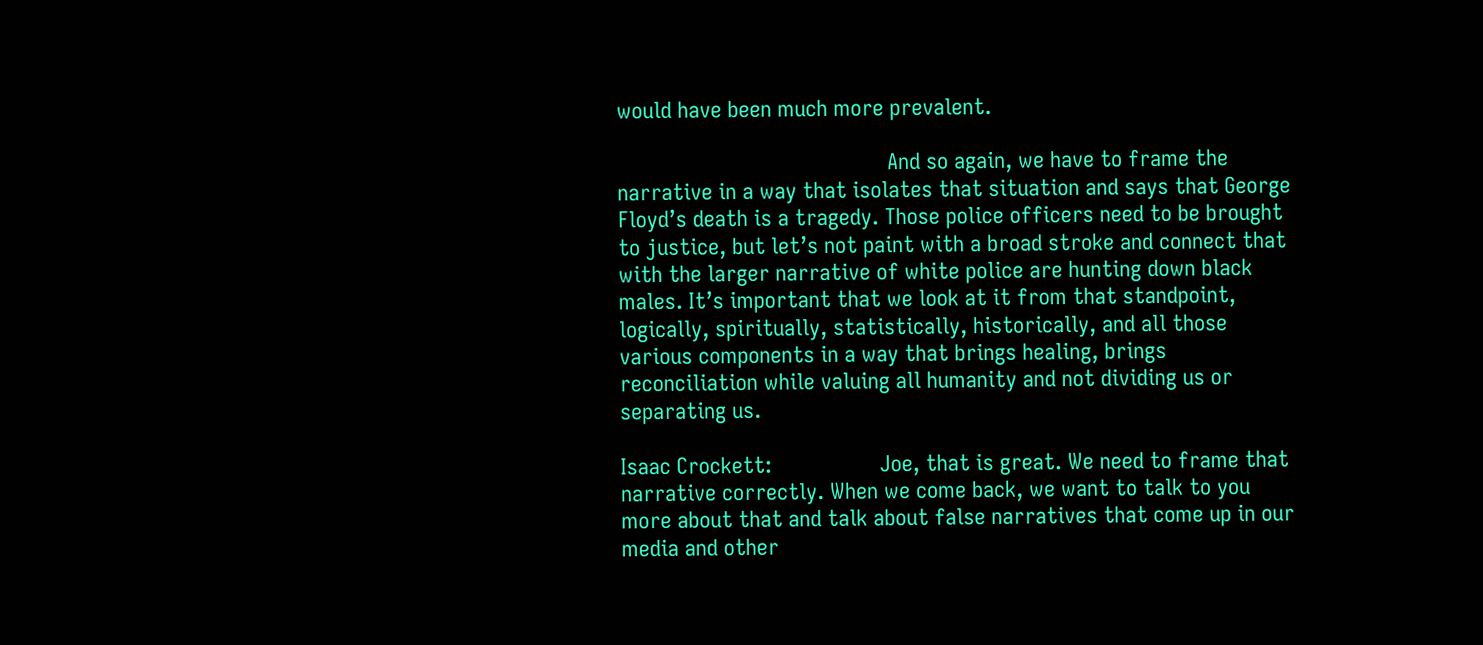would have been much more prevalent.

                                             And so again, we have to frame the narrative in a way that isolates that situation and says that George Floyd’s death is a tragedy. Those police officers need to be brought to justice, but let’s not paint with a broad stroke and connect that with the larger narrative of white police are hunting down black males. It’s important that we look at it from that standpoint, logically, spiritually, statistically, historically, and all those various components in a way that brings healing, brings reconciliation while valuing all humanity and not dividing us or separating us.

Isaac Crockett:                  Joe, that is great. We need to frame that narrative correctly. When we come back, we want to talk to you more about that and talk about false narratives that come up in our media and other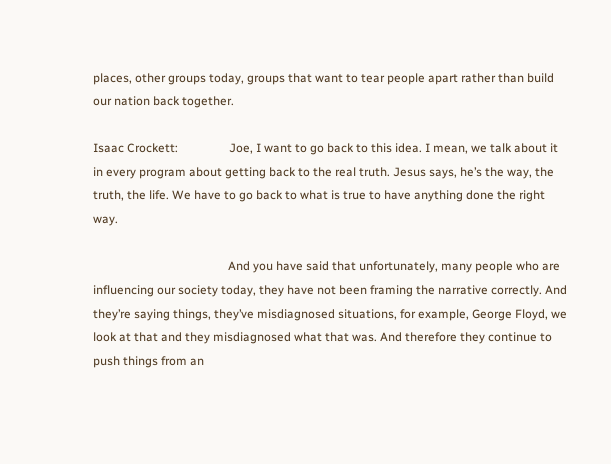places, other groups today, groups that want to tear people apart rather than build our nation back together.

Isaac Crockett:                 Joe, I want to go back to this idea. I mean, we talk about it in every program about getting back to the real truth. Jesus says, he’s the way, the truth, the life. We have to go back to what is true to have anything done the right way.

                                             And you have said that unfortunately, many people who are influencing our society today, they have not been framing the narrative correctly. And they’re saying things, they’ve misdiagnosed situations, for example, George Floyd, we look at that and they misdiagnosed what that was. And therefore they continue to push things from an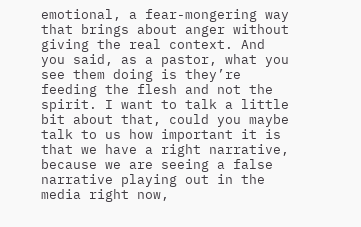emotional, a fear-mongering way that brings about anger without giving the real context. And you said, as a pastor, what you see them doing is they’re feeding the flesh and not the spirit. I want to talk a little bit about that, could you maybe talk to us how important it is that we have a right narrative, because we are seeing a false narrative playing out in the media right now,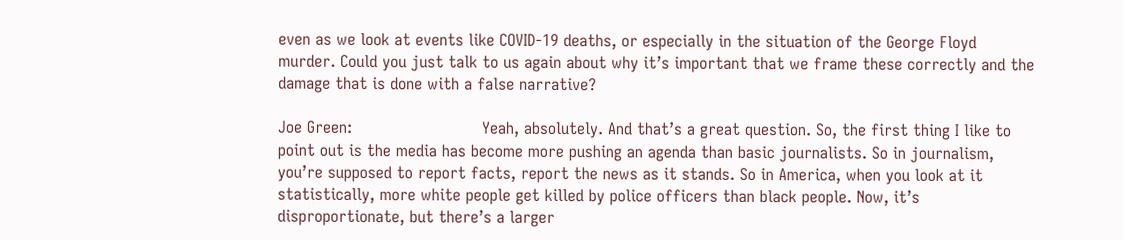even as we look at events like COVID-19 deaths, or especially in the situation of the George Floyd murder. Could you just talk to us again about why it’s important that we frame these correctly and the damage that is done with a false narrative?

Joe Green:                          Yeah, absolutely. And that’s a great question. So, the first thing I like to point out is the media has become more pushing an agenda than basic journalists. So in journalism, you’re supposed to report facts, report the news as it stands. So in America, when you look at it statistically, more white people get killed by police officers than black people. Now, it’s disproportionate, but there’s a larger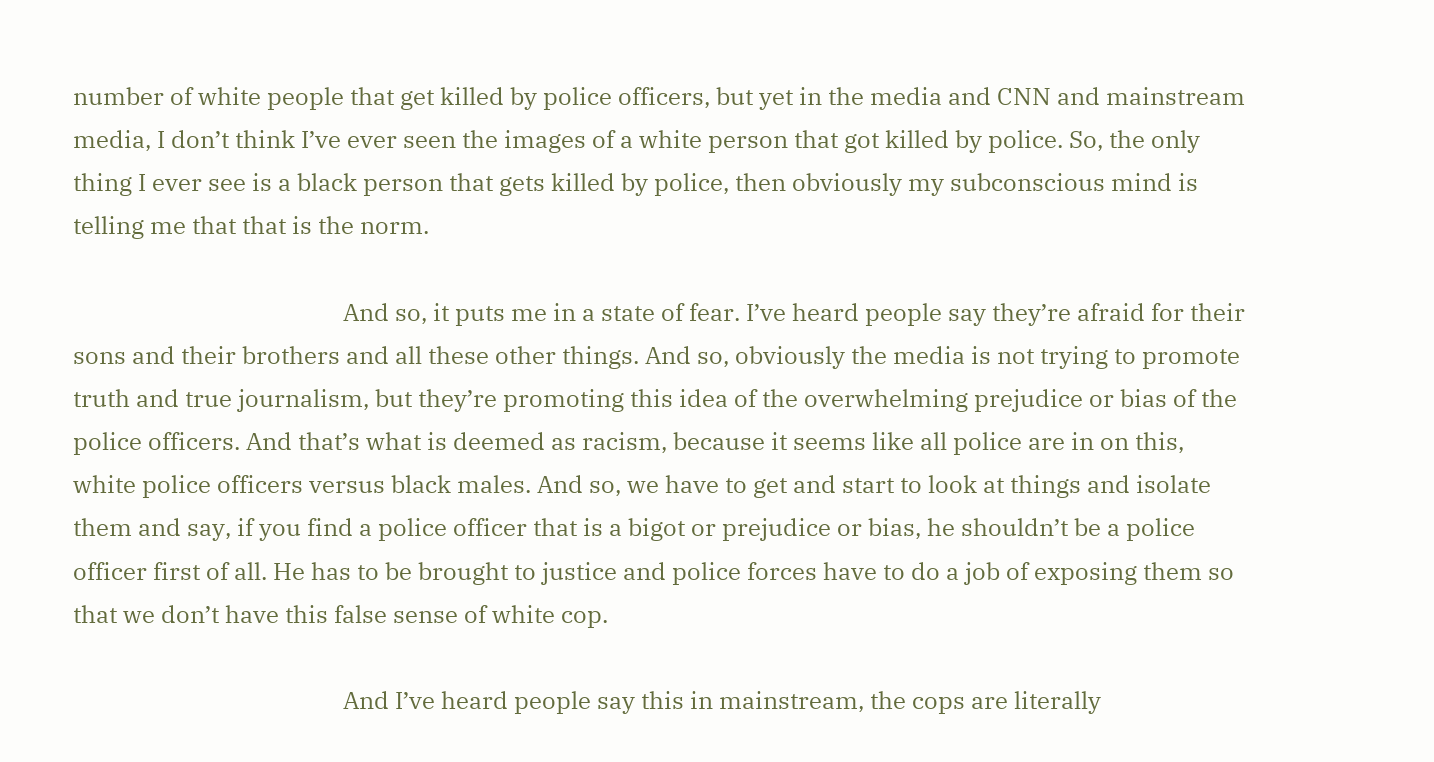number of white people that get killed by police officers, but yet in the media and CNN and mainstream media, I don’t think I’ve ever seen the images of a white person that got killed by police. So, the only thing I ever see is a black person that gets killed by police, then obviously my subconscious mind is telling me that that is the norm.

                                             And so, it puts me in a state of fear. I’ve heard people say they’re afraid for their sons and their brothers and all these other things. And so, obviously the media is not trying to promote truth and true journalism, but they’re promoting this idea of the overwhelming prejudice or bias of the police officers. And that’s what is deemed as racism, because it seems like all police are in on this, white police officers versus black males. And so, we have to get and start to look at things and isolate them and say, if you find a police officer that is a bigot or prejudice or bias, he shouldn’t be a police officer first of all. He has to be brought to justice and police forces have to do a job of exposing them so that we don’t have this false sense of white cop.

                                             And I’ve heard people say this in mainstream, the cops are literally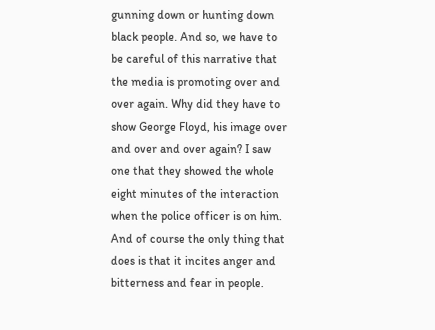gunning down or hunting down black people. And so, we have to be careful of this narrative that the media is promoting over and over again. Why did they have to show George Floyd, his image over and over and over again? I saw one that they showed the whole eight minutes of the interaction when the police officer is on him. And of course the only thing that does is that it incites anger and bitterness and fear in people.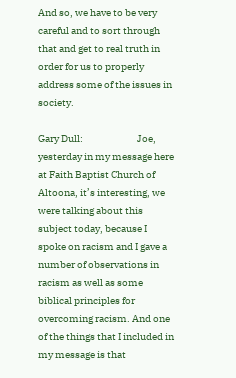And so, we have to be very careful and to sort through that and get to real truth in order for us to properly address some of the issues in society.

Gary Dull:                           Joe, yesterday in my message here at Faith Baptist Church of Altoona, it’s interesting, we were talking about this subject today, because I spoke on racism and I gave a number of observations in racism as well as some biblical principles for overcoming racism. And one of the things that I included in my message is that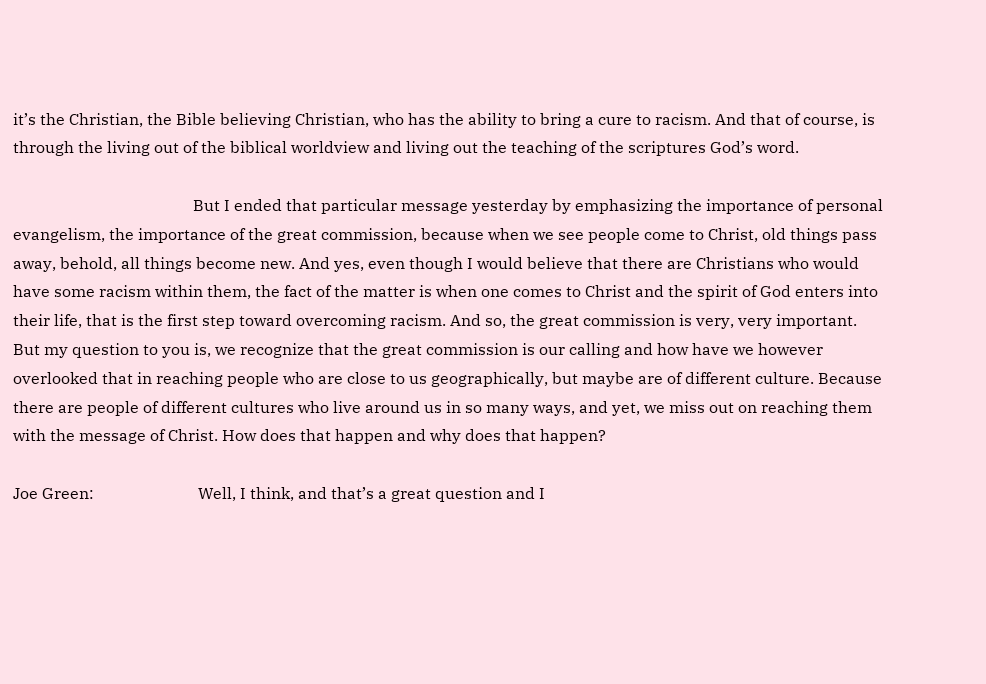it’s the Christian, the Bible believing Christian, who has the ability to bring a cure to racism. And that of course, is through the living out of the biblical worldview and living out the teaching of the scriptures God’s word.

                                             But I ended that particular message yesterday by emphasizing the importance of personal evangelism, the importance of the great commission, because when we see people come to Christ, old things pass away, behold, all things become new. And yes, even though I would believe that there are Christians who would have some racism within them, the fact of the matter is when one comes to Christ and the spirit of God enters into their life, that is the first step toward overcoming racism. And so, the great commission is very, very important. But my question to you is, we recognize that the great commission is our calling and how have we however overlooked that in reaching people who are close to us geographically, but maybe are of different culture. Because there are people of different cultures who live around us in so many ways, and yet, we miss out on reaching them with the message of Christ. How does that happen and why does that happen?

Joe Green:                          Well, I think, and that’s a great question and I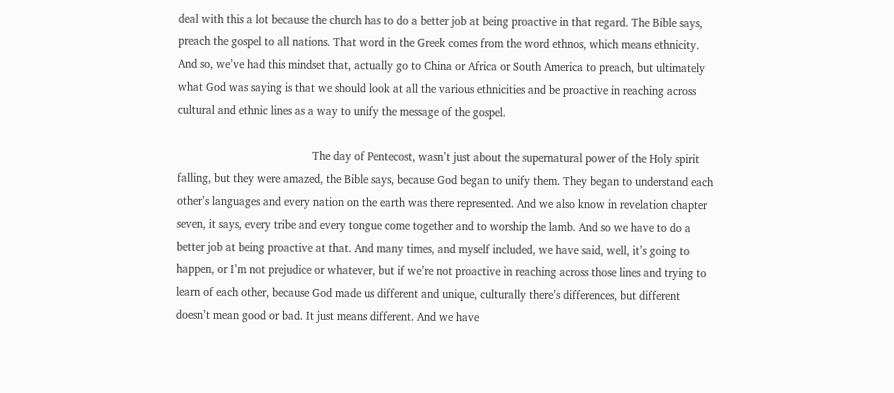deal with this a lot because the church has to do a better job at being proactive in that regard. The Bible says, preach the gospel to all nations. That word in the Greek comes from the word ethnos, which means ethnicity. And so, we’ve had this mindset that, actually go to China or Africa or South America to preach, but ultimately what God was saying is that we should look at all the various ethnicities and be proactive in reaching across cultural and ethnic lines as a way to unify the message of the gospel.

                                             The day of Pentecost, wasn’t just about the supernatural power of the Holy spirit falling, but they were amazed, the Bible says, because God began to unify them. They began to understand each other’s languages and every nation on the earth was there represented. And we also know in revelation chapter seven, it says, every tribe and every tongue come together and to worship the lamb. And so we have to do a better job at being proactive at that. And many times, and myself included, we have said, well, it’s going to happen, or I’m not prejudice or whatever, but if we’re not proactive in reaching across those lines and trying to learn of each other, because God made us different and unique, culturally there’s differences, but different doesn’t mean good or bad. It just means different. And we have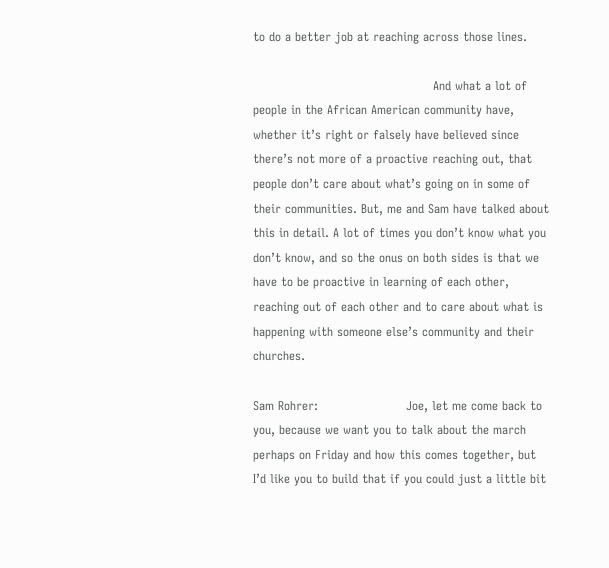to do a better job at reaching across those lines.

                                             And what a lot of people in the African American community have, whether it’s right or falsely have believed since there’s not more of a proactive reaching out, that people don’t care about what’s going on in some of their communities. But, me and Sam have talked about this in detail. A lot of times you don’t know what you don’t know, and so the onus on both sides is that we have to be proactive in learning of each other, reaching out of each other and to care about what is happening with someone else’s community and their churches.

Sam Rohrer:                      Joe, let me come back to you, because we want you to talk about the march perhaps on Friday and how this comes together, but I’d like you to build that if you could just a little bit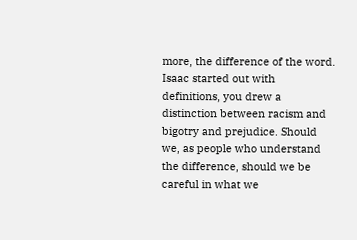more, the difference of the word. Isaac started out with definitions, you drew a distinction between racism and bigotry and prejudice. Should we, as people who understand the difference, should we be careful in what we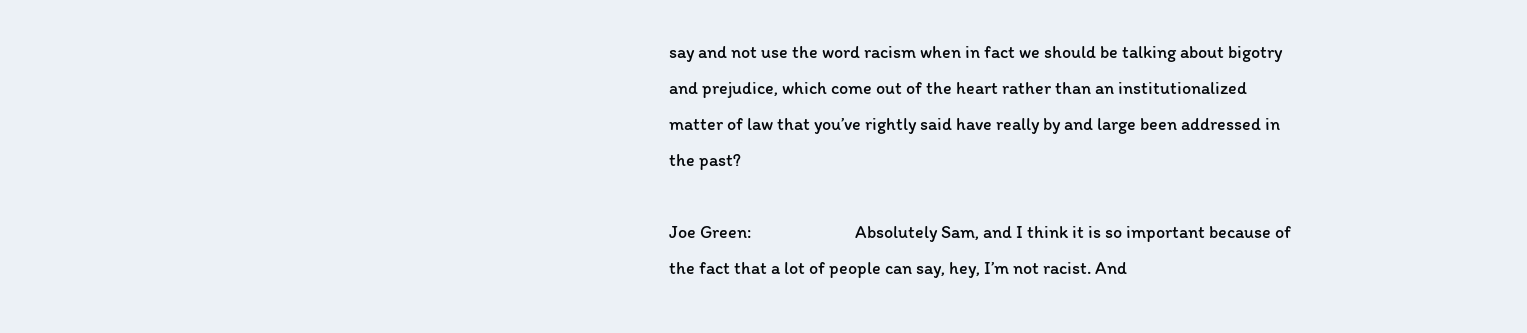say and not use the word racism when in fact we should be talking about bigotry and prejudice, which come out of the heart rather than an institutionalized matter of law that you’ve rightly said have really by and large been addressed in the past?

Joe Green:                          Absolutely Sam, and I think it is so important because of the fact that a lot of people can say, hey, I’m not racist. And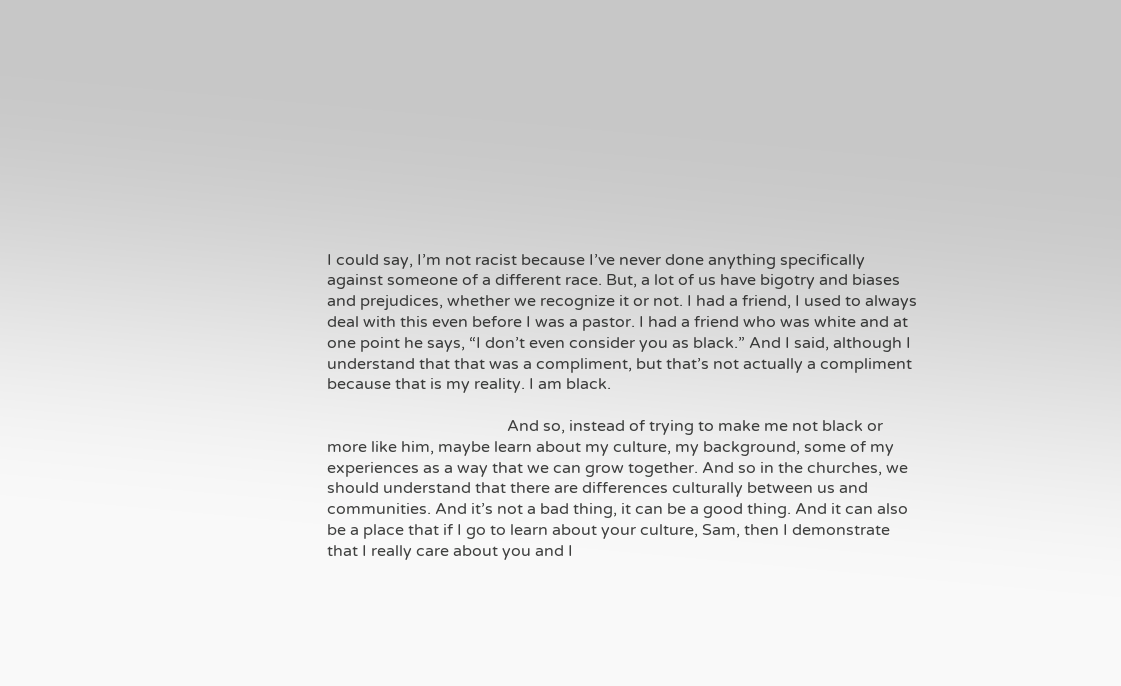I could say, I’m not racist because I’ve never done anything specifically against someone of a different race. But, a lot of us have bigotry and biases and prejudices, whether we recognize it or not. I had a friend, I used to always deal with this even before I was a pastor. I had a friend who was white and at one point he says, “I don’t even consider you as black.” And I said, although I understand that that was a compliment, but that’s not actually a compliment because that is my reality. I am black.

                                             And so, instead of trying to make me not black or more like him, maybe learn about my culture, my background, some of my experiences as a way that we can grow together. And so in the churches, we should understand that there are differences culturally between us and communities. And it’s not a bad thing, it can be a good thing. And it can also be a place that if I go to learn about your culture, Sam, then I demonstrate that I really care about you and I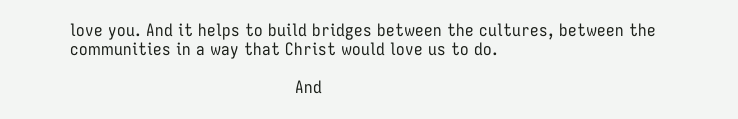love you. And it helps to build bridges between the cultures, between the communities in a way that Christ would love us to do.

                                             And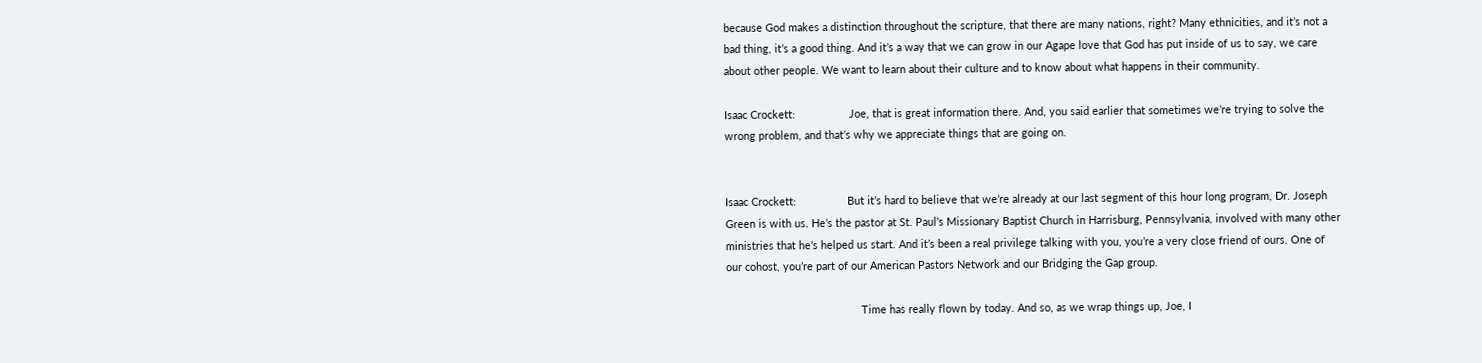because God makes a distinction throughout the scripture, that there are many nations, right? Many ethnicities, and it’s not a bad thing, it’s a good thing. And it’s a way that we can grow in our Agape love that God has put inside of us to say, we care about other people. We want to learn about their culture and to know about what happens in their community.

Isaac Crockett:                  Joe, that is great information there. And, you said earlier that sometimes we’re trying to solve the wrong problem, and that’s why we appreciate things that are going on.


Isaac Crockett:                 But it’s hard to believe that we’re already at our last segment of this hour long program, Dr. Joseph Green is with us. He’s the pastor at St. Paul’s Missionary Baptist Church in Harrisburg, Pennsylvania, involved with many other ministries that he’s helped us start. And it’s been a real privilege talking with you, you’re a very close friend of ours. One of our cohost, you’re part of our American Pastors Network and our Bridging the Gap group.

                                             Time has really flown by today. And so, as we wrap things up, Joe, I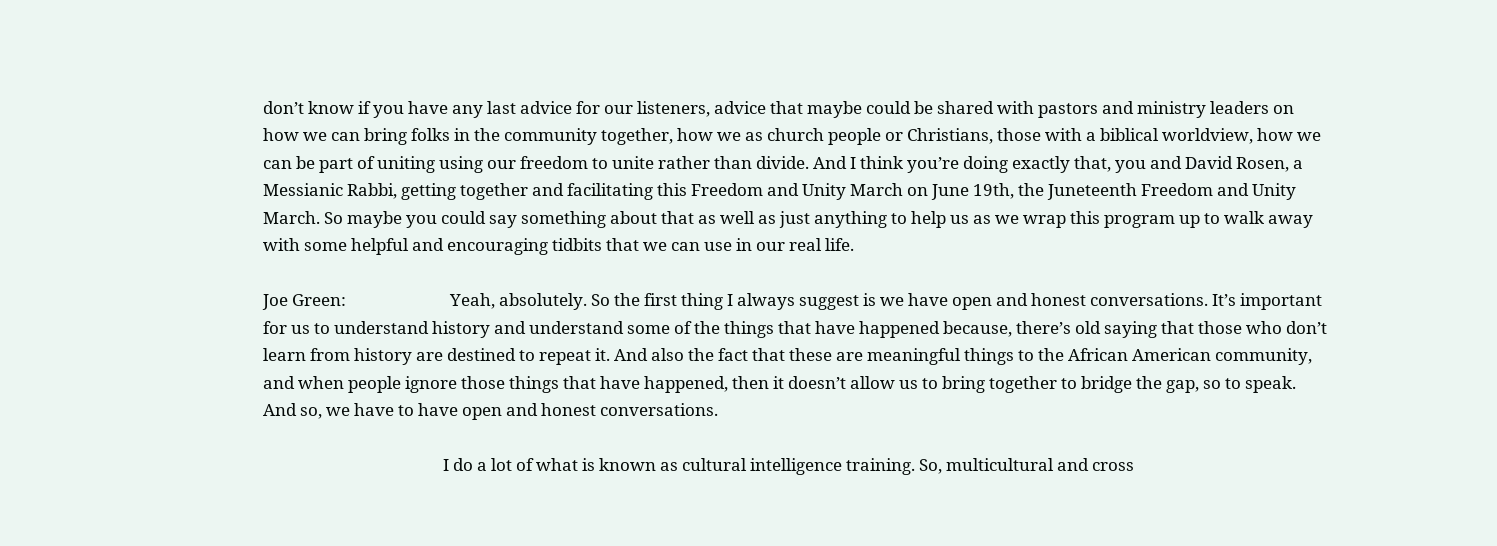don’t know if you have any last advice for our listeners, advice that maybe could be shared with pastors and ministry leaders on how we can bring folks in the community together, how we as church people or Christians, those with a biblical worldview, how we can be part of uniting using our freedom to unite rather than divide. And I think you’re doing exactly that, you and David Rosen, a Messianic Rabbi, getting together and facilitating this Freedom and Unity March on June 19th, the Juneteenth Freedom and Unity March. So maybe you could say something about that as well as just anything to help us as we wrap this program up to walk away with some helpful and encouraging tidbits that we can use in our real life.

Joe Green:                          Yeah, absolutely. So the first thing I always suggest is we have open and honest conversations. It’s important for us to understand history and understand some of the things that have happened because, there’s old saying that those who don’t learn from history are destined to repeat it. And also the fact that these are meaningful things to the African American community, and when people ignore those things that have happened, then it doesn’t allow us to bring together to bridge the gap, so to speak. And so, we have to have open and honest conversations.

                                             I do a lot of what is known as cultural intelligence training. So, multicultural and cross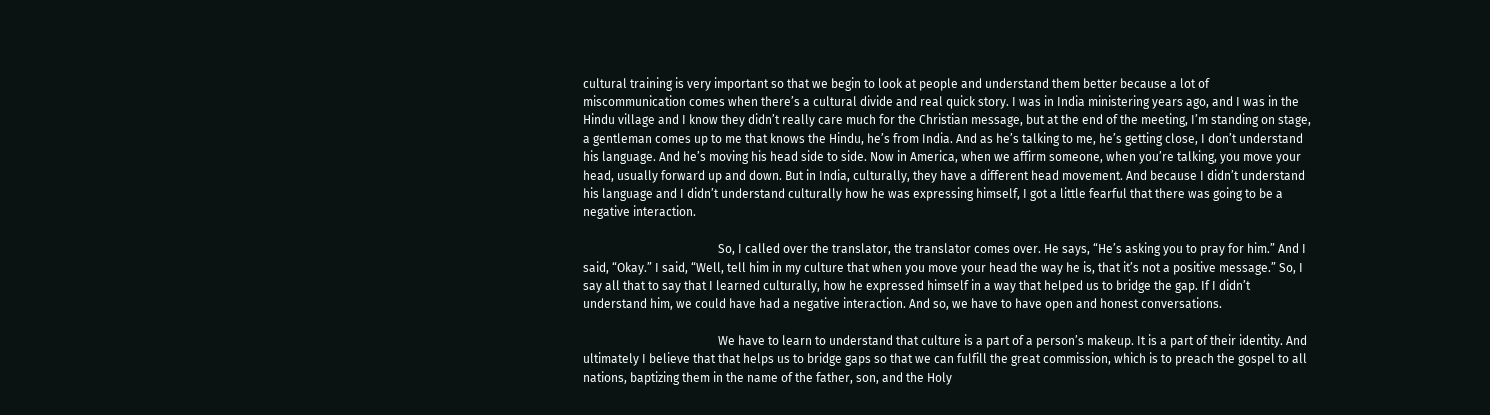cultural training is very important so that we begin to look at people and understand them better because a lot of miscommunication comes when there’s a cultural divide and real quick story. I was in India ministering years ago, and I was in the Hindu village and I know they didn’t really care much for the Christian message, but at the end of the meeting, I’m standing on stage, a gentleman comes up to me that knows the Hindu, he’s from India. And as he’s talking to me, he’s getting close, I don’t understand his language. And he’s moving his head side to side. Now in America, when we affirm someone, when you’re talking, you move your head, usually forward up and down. But in India, culturally, they have a different head movement. And because I didn’t understand his language and I didn’t understand culturally how he was expressing himself, I got a little fearful that there was going to be a negative interaction.

                                             So, I called over the translator, the translator comes over. He says, “He’s asking you to pray for him.” And I said, “Okay.” I said, “Well, tell him in my culture that when you move your head the way he is, that it’s not a positive message.” So, I say all that to say that I learned culturally, how he expressed himself in a way that helped us to bridge the gap. If I didn’t understand him, we could have had a negative interaction. And so, we have to have open and honest conversations.

                                             We have to learn to understand that culture is a part of a person’s makeup. It is a part of their identity. And ultimately I believe that that helps us to bridge gaps so that we can fulfill the great commission, which is to preach the gospel to all nations, baptizing them in the name of the father, son, and the Holy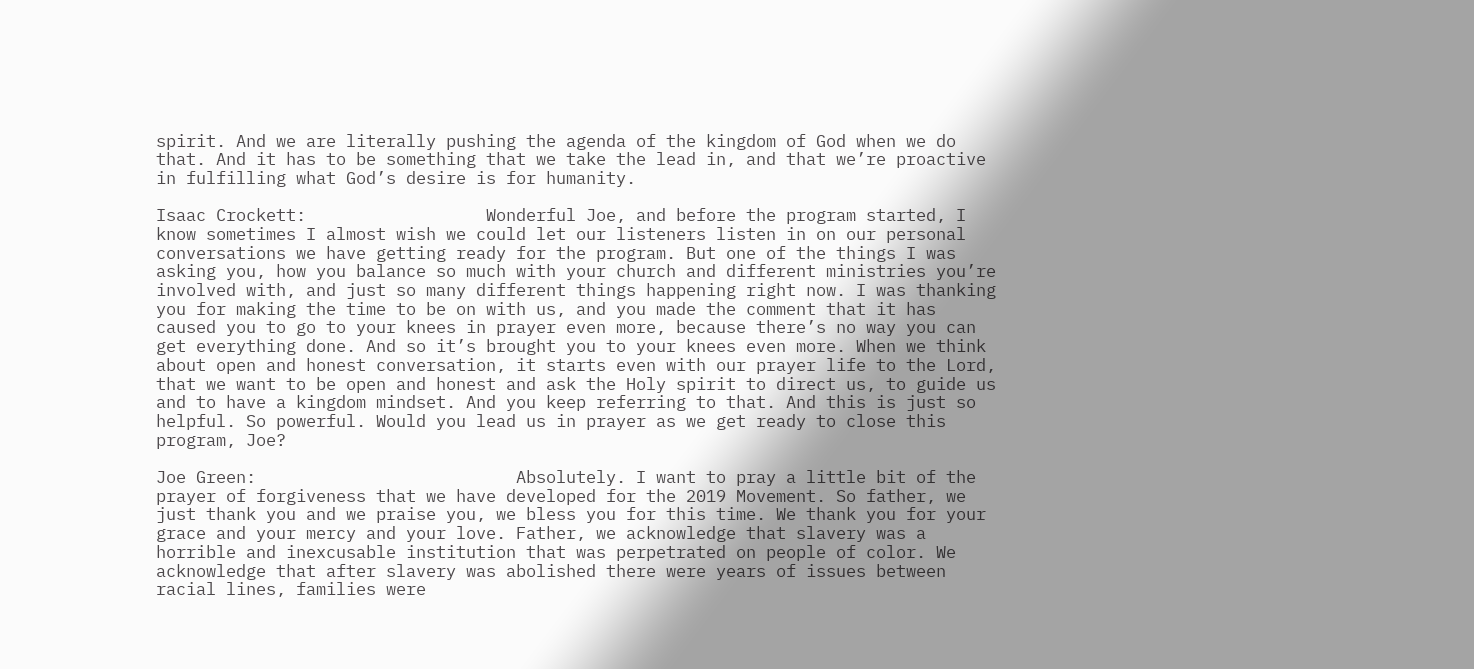spirit. And we are literally pushing the agenda of the kingdom of God when we do that. And it has to be something that we take the lead in, and that we’re proactive in fulfilling what God’s desire is for humanity.

Isaac Crockett:                  Wonderful Joe, and before the program started, I know sometimes I almost wish we could let our listeners listen in on our personal conversations we have getting ready for the program. But one of the things I was asking you, how you balance so much with your church and different ministries you’re involved with, and just so many different things happening right now. I was thanking you for making the time to be on with us, and you made the comment that it has caused you to go to your knees in prayer even more, because there’s no way you can get everything done. And so it’s brought you to your knees even more. When we think about open and honest conversation, it starts even with our prayer life to the Lord, that we want to be open and honest and ask the Holy spirit to direct us, to guide us and to have a kingdom mindset. And you keep referring to that. And this is just so helpful. So powerful. Would you lead us in prayer as we get ready to close this program, Joe?

Joe Green:                          Absolutely. I want to pray a little bit of the prayer of forgiveness that we have developed for the 2019 Movement. So father, we just thank you and we praise you, we bless you for this time. We thank you for your grace and your mercy and your love. Father, we acknowledge that slavery was a horrible and inexcusable institution that was perpetrated on people of color. We acknowledge that after slavery was abolished there were years of issues between racial lines, families were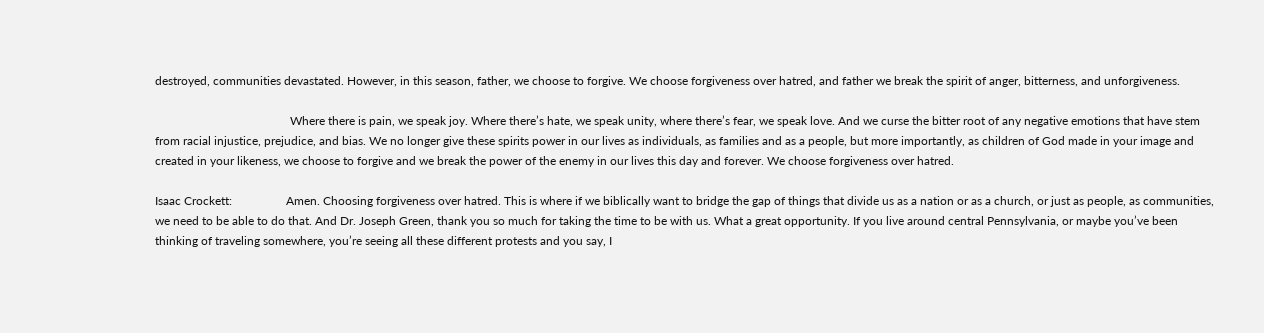destroyed, communities devastated. However, in this season, father, we choose to forgive. We choose forgiveness over hatred, and father we break the spirit of anger, bitterness, and unforgiveness.

                                             Where there is pain, we speak joy. Where there’s hate, we speak unity, where there’s fear, we speak love. And we curse the bitter root of any negative emotions that have stem from racial injustice, prejudice, and bias. We no longer give these spirits power in our lives as individuals, as families and as a people, but more importantly, as children of God made in your image and created in your likeness, we choose to forgive and we break the power of the enemy in our lives this day and forever. We choose forgiveness over hatred.

Isaac Crockett:                  Amen. Choosing forgiveness over hatred. This is where if we biblically want to bridge the gap of things that divide us as a nation or as a church, or just as people, as communities, we need to be able to do that. And Dr. Joseph Green, thank you so much for taking the time to be with us. What a great opportunity. If you live around central Pennsylvania, or maybe you’ve been thinking of traveling somewhere, you’re seeing all these different protests and you say, I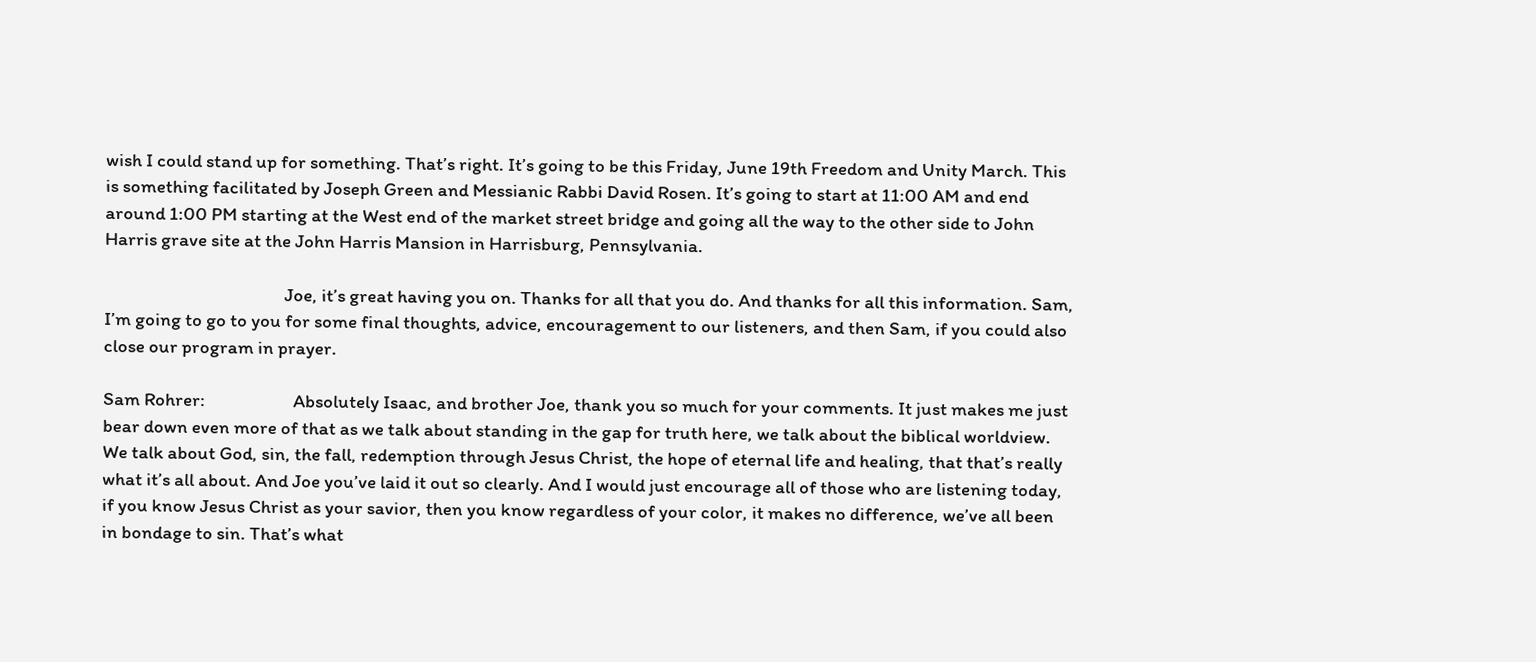wish I could stand up for something. That’s right. It’s going to be this Friday, June 19th Freedom and Unity March. This is something facilitated by Joseph Green and Messianic Rabbi David Rosen. It’s going to start at 11:00 AM and end around 1:00 PM starting at the West end of the market street bridge and going all the way to the other side to John Harris grave site at the John Harris Mansion in Harrisburg, Pennsylvania.

                                             Joe, it’s great having you on. Thanks for all that you do. And thanks for all this information. Sam, I’m going to go to you for some final thoughts, advice, encouragement to our listeners, and then Sam, if you could also close our program in prayer.

Sam Rohrer:                      Absolutely Isaac, and brother Joe, thank you so much for your comments. It just makes me just bear down even more of that as we talk about standing in the gap for truth here, we talk about the biblical worldview. We talk about God, sin, the fall, redemption through Jesus Christ, the hope of eternal life and healing, that that’s really what it’s all about. And Joe you’ve laid it out so clearly. And I would just encourage all of those who are listening today, if you know Jesus Christ as your savior, then you know regardless of your color, it makes no difference, we’ve all been in bondage to sin. That’s what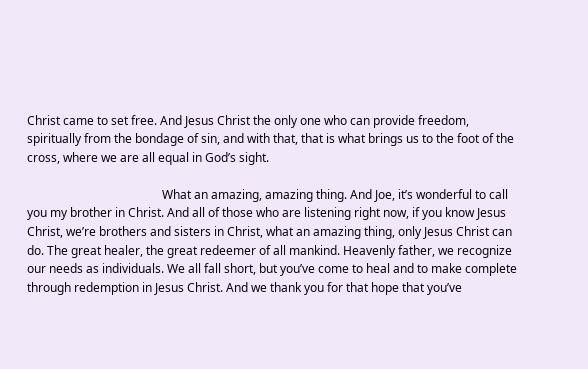Christ came to set free. And Jesus Christ the only one who can provide freedom, spiritually from the bondage of sin, and with that, that is what brings us to the foot of the cross, where we are all equal in God’s sight.

                                             What an amazing, amazing thing. And Joe, it’s wonderful to call you my brother in Christ. And all of those who are listening right now, if you know Jesus Christ, we’re brothers and sisters in Christ, what an amazing thing, only Jesus Christ can do. The great healer, the great redeemer of all mankind. Heavenly father, we recognize our needs as individuals. We all fall short, but you’ve come to heal and to make complete through redemption in Jesus Christ. And we thank you for that hope that you’ve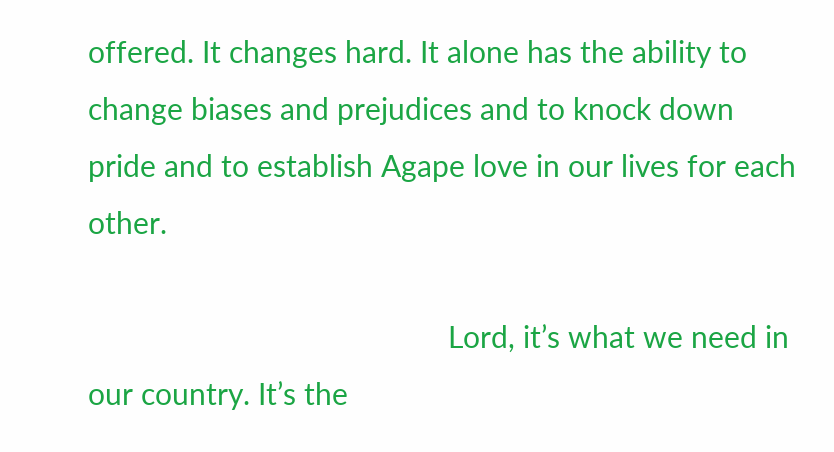offered. It changes hard. It alone has the ability to change biases and prejudices and to knock down pride and to establish Agape love in our lives for each other.

                                             Lord, it’s what we need in our country. It’s the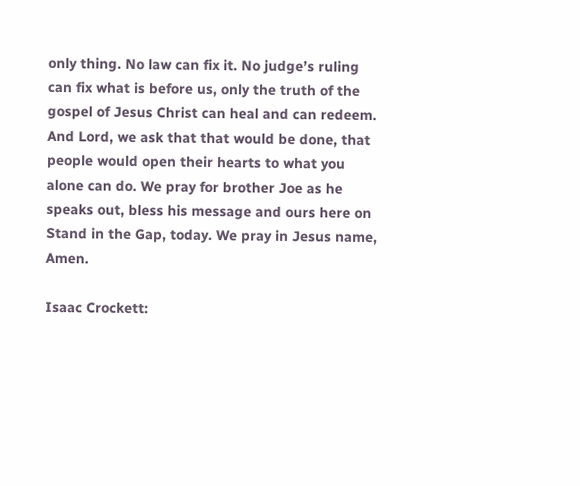only thing. No law can fix it. No judge’s ruling can fix what is before us, only the truth of the gospel of Jesus Christ can heal and can redeem. And Lord, we ask that that would be done, that people would open their hearts to what you alone can do. We pray for brother Joe as he speaks out, bless his message and ours here on Stand in the Gap, today. We pray in Jesus name, Amen.

Isaac Crockett: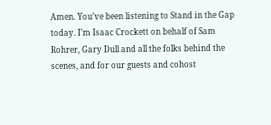Amen. You’ve been listening to Stand in the Gap today. I’m Isaac Crockett on behalf of Sam Rohrer, Gary Dull and all the folks behind the scenes, and for our guests and cohost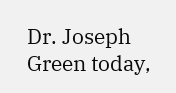Dr. Joseph Green today,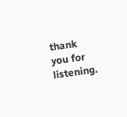thank you for listening.